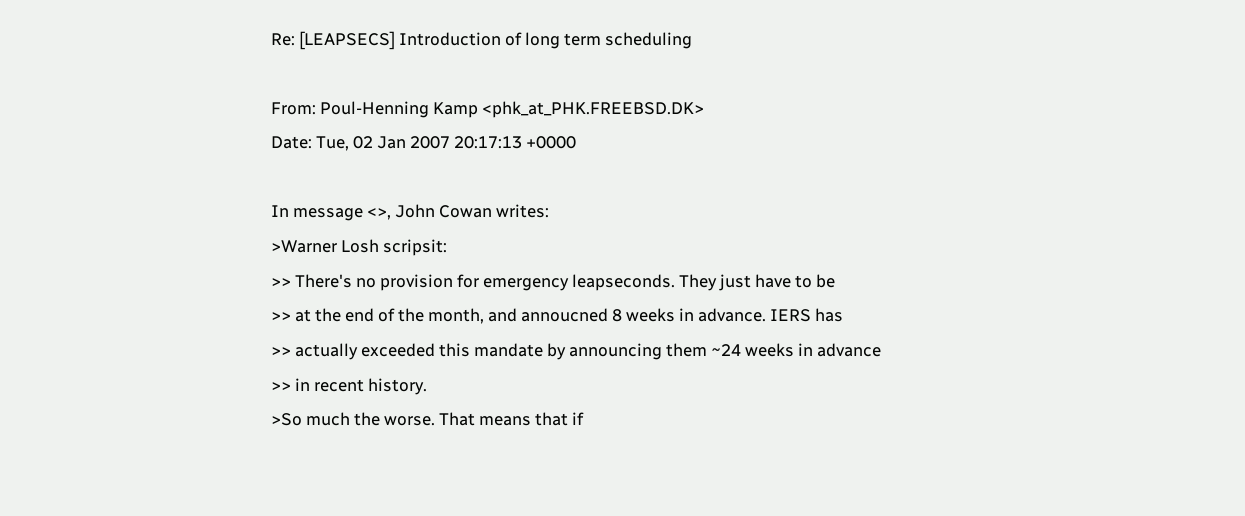Re: [LEAPSECS] Introduction of long term scheduling

From: Poul-Henning Kamp <phk_at_PHK.FREEBSD.DK>
Date: Tue, 02 Jan 2007 20:17:13 +0000

In message <>, John Cowan writes:
>Warner Losh scripsit:
>> There's no provision for emergency leapseconds. They just have to be
>> at the end of the month, and annoucned 8 weeks in advance. IERS has
>> actually exceeded this mandate by announcing them ~24 weeks in advance
>> in recent history.
>So much the worse. That means that if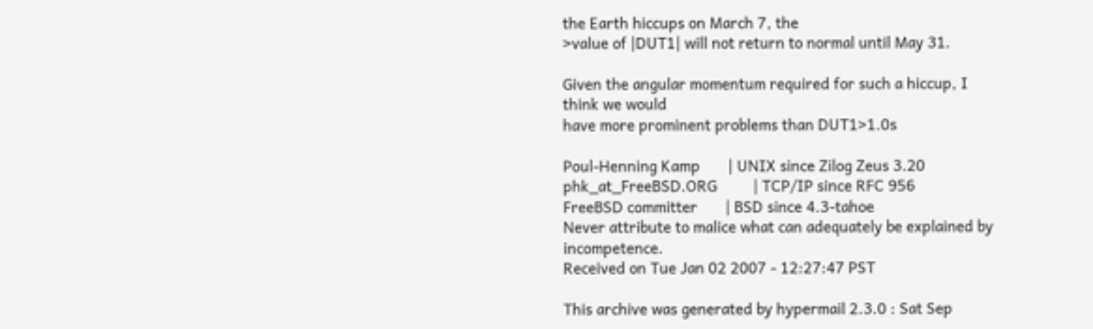the Earth hiccups on March 7, the
>value of |DUT1| will not return to normal until May 31.

Given the angular momentum required for such a hiccup, I think we would
have more prominent problems than DUT1>1.0s

Poul-Henning Kamp       | UNIX since Zilog Zeus 3.20
phk_at_FreeBSD.ORG         | TCP/IP since RFC 956
FreeBSD committer       | BSD since 4.3-tahoe
Never attribute to malice what can adequately be explained by incompetence.
Received on Tue Jan 02 2007 - 12:27:47 PST

This archive was generated by hypermail 2.3.0 : Sat Sep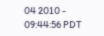04 2010 - 09:44:56 PDT